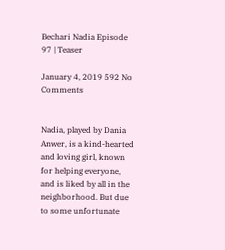Bechari Nadia Episode 97 | Teaser

January 4, 2019 592 No Comments


Nadia, played by Dania Anwer, is a kind-hearted and loving girl, known for helping everyone, and is liked by all in the neighborhood. But due to some unfortunate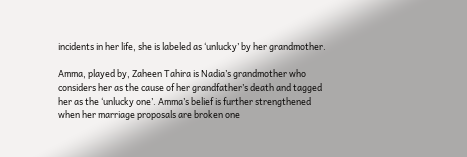incidents in her life, she is labeled as ‘unlucky’ by her grandmother.

Amma, played by, Zaheen Tahira is Nadia’s grandmother who considers her as the cause of her grandfather’s death and tagged her as the ‘unlucky one’. Amma’s belief is further strengthened when her marriage proposals are broken one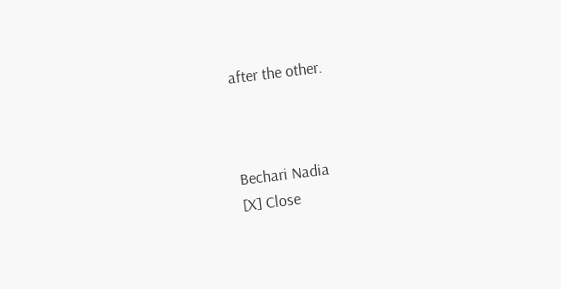after the other.



Bechari Nadia
[X] Close